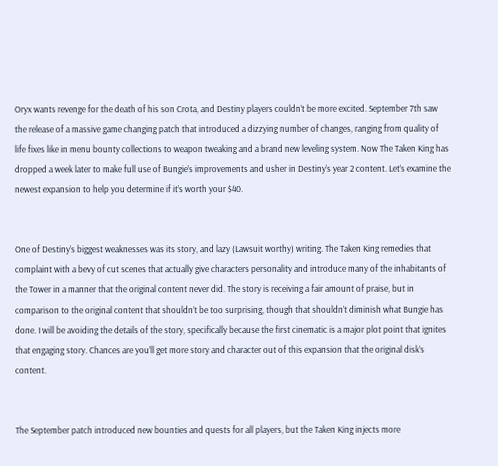Oryx wants revenge for the death of his son Crota, and Destiny players couldn’t be more excited. September 7th saw the release of a massive game changing patch that introduced a dizzying number of changes, ranging from quality of life fixes like in menu bounty collections to weapon tweaking and a brand new leveling system. Now The Taken King has dropped a week later to make full use of Bungie’s improvements and usher in Destiny’s year 2 content. Let’s examine the newest expansion to help you determine if it’s worth your $40.


One of Destiny’s biggest weaknesses was its story, and lazy (Lawsuit worthy) writing. The Taken King remedies that complaint with a bevy of cut scenes that actually give characters personality and introduce many of the inhabitants of the Tower in a manner that the original content never did. The story is receiving a fair amount of praise, but in comparison to the original content that shouldn’t be too surprising, though that shouldn’t diminish what Bungie has done. I will be avoiding the details of the story, specifically because the first cinematic is a major plot point that ignites that engaging story. Chances are you’ll get more story and character out of this expansion that the original disk’s content.


The September patch introduced new bounties and quests for all players, but the Taken King injects more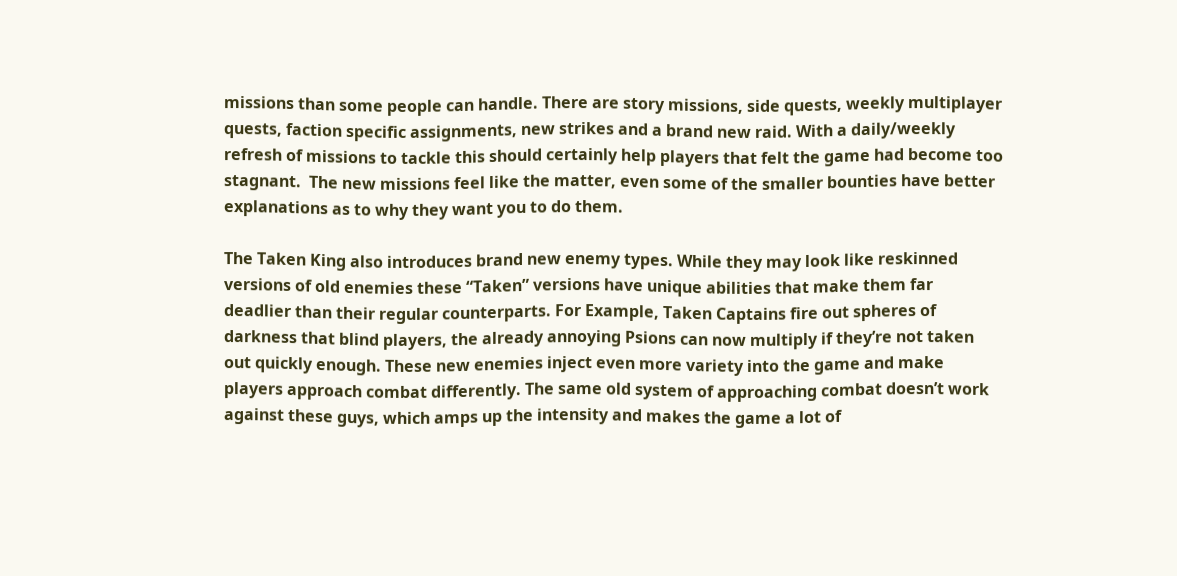missions than some people can handle. There are story missions, side quests, weekly multiplayer quests, faction specific assignments, new strikes and a brand new raid. With a daily/weekly refresh of missions to tackle this should certainly help players that felt the game had become too stagnant.  The new missions feel like the matter, even some of the smaller bounties have better explanations as to why they want you to do them.

The Taken King also introduces brand new enemy types. While they may look like reskinned versions of old enemies these “Taken” versions have unique abilities that make them far deadlier than their regular counterparts. For Example, Taken Captains fire out spheres of darkness that blind players, the already annoying Psions can now multiply if they’re not taken out quickly enough. These new enemies inject even more variety into the game and make players approach combat differently. The same old system of approaching combat doesn’t work against these guys, which amps up the intensity and makes the game a lot of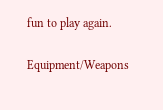fun to play again.

Equipment/Weapons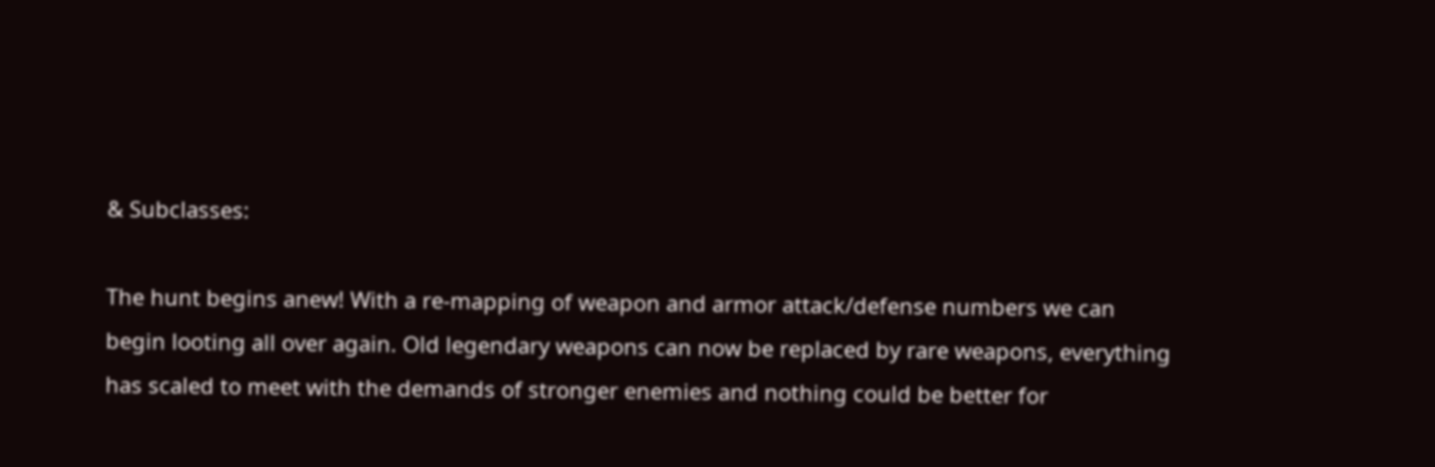& Subclasses:

The hunt begins anew! With a re-mapping of weapon and armor attack/defense numbers we can begin looting all over again. Old legendary weapons can now be replaced by rare weapons, everything has scaled to meet with the demands of stronger enemies and nothing could be better for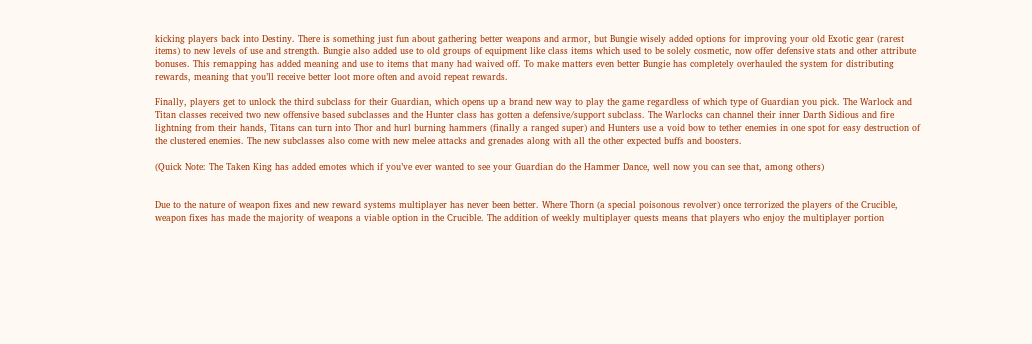kicking players back into Destiny. There is something just fun about gathering better weapons and armor, but Bungie wisely added options for improving your old Exotic gear (rarest items) to new levels of use and strength. Bungie also added use to old groups of equipment like class items which used to be solely cosmetic, now offer defensive stats and other attribute bonuses. This remapping has added meaning and use to items that many had waived off. To make matters even better Bungie has completely overhauled the system for distributing rewards, meaning that you’ll receive better loot more often and avoid repeat rewards.

Finally, players get to unlock the third subclass for their Guardian, which opens up a brand new way to play the game regardless of which type of Guardian you pick. The Warlock and Titan classes received two new offensive based subclasses and the Hunter class has gotten a defensive/support subclass. The Warlocks can channel their inner Darth Sidious and fire lightning from their hands, Titans can turn into Thor and hurl burning hammers (finally a ranged super) and Hunters use a void bow to tether enemies in one spot for easy destruction of the clustered enemies. The new subclasses also come with new melee attacks and grenades along with all the other expected buffs and boosters.

(Quick Note: The Taken King has added emotes which if you’ve ever wanted to see your Guardian do the Hammer Dance, well now you can see that, among others)


Due to the nature of weapon fixes and new reward systems multiplayer has never been better. Where Thorn (a special poisonous revolver) once terrorized the players of the Crucible, weapon fixes has made the majority of weapons a viable option in the Crucible. The addition of weekly multiplayer quests means that players who enjoy the multiplayer portion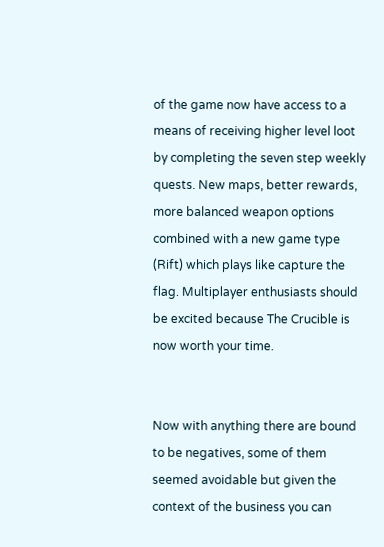of the game now have access to a means of receiving higher level loot by completing the seven step weekly quests. New maps, better rewards, more balanced weapon options combined with a new game type (Rift) which plays like capture the flag. Multiplayer enthusiasts should be excited because The Crucible is now worth your time.


Now with anything there are bound to be negatives, some of them seemed avoidable but given the context of the business you can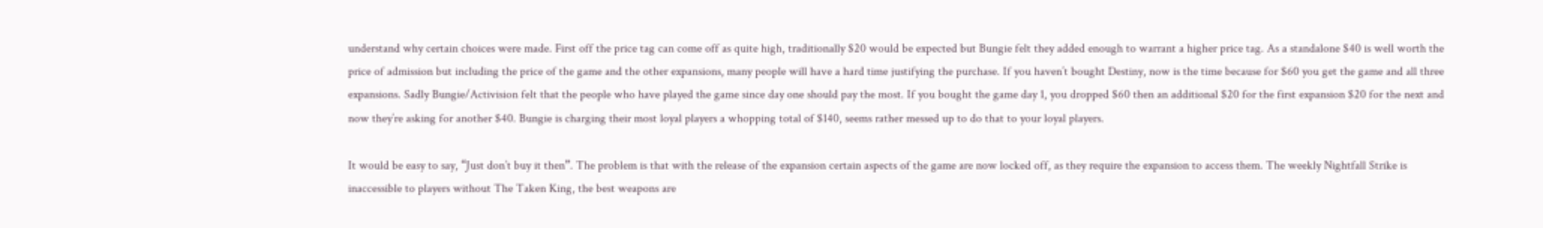understand why certain choices were made. First off the price tag can come off as quite high, traditionally $20 would be expected but Bungie felt they added enough to warrant a higher price tag. As a standalone $40 is well worth the price of admission but including the price of the game and the other expansions, many people will have a hard time justifying the purchase. If you haven’t bought Destiny, now is the time because for $60 you get the game and all three expansions. Sadly Bungie/Activision felt that the people who have played the game since day one should pay the most. If you bought the game day 1, you dropped $60 then an additional $20 for the first expansion $20 for the next and now they’re asking for another $40. Bungie is charging their most loyal players a whopping total of $140, seems rather messed up to do that to your loyal players.

It would be easy to say, “Just don’t buy it then”. The problem is that with the release of the expansion certain aspects of the game are now locked off, as they require the expansion to access them. The weekly Nightfall Strike is inaccessible to players without The Taken King, the best weapons are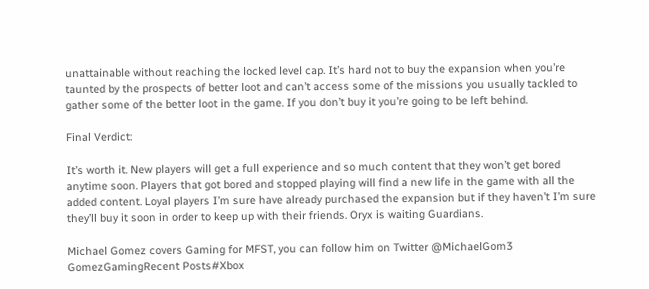unattainable without reaching the locked level cap. It’s hard not to buy the expansion when you’re taunted by the prospects of better loot and can’t access some of the missions you usually tackled to gather some of the better loot in the game. If you don’t buy it you’re going to be left behind.

Final Verdict:

It’s worth it. New players will get a full experience and so much content that they won’t get bored anytime soon. Players that got bored and stopped playing will find a new life in the game with all the added content. Loyal players I’m sure have already purchased the expansion but if they haven’t I’m sure they’ll buy it soon in order to keep up with their friends. Oryx is waiting Guardians.

Michael Gomez covers Gaming for MFST, you can follow him on Twitter @MichaelGom3 GomezGamingRecent Posts#Xbox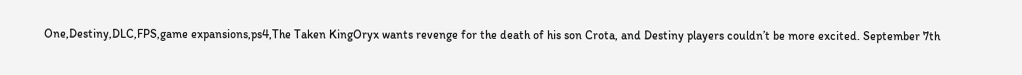One,Destiny,DLC,FPS,game expansions,ps4,The Taken KingOryx wants revenge for the death of his son Crota, and Destiny players couldn’t be more excited. September 7th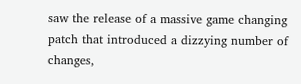saw the release of a massive game changing patch that introduced a dizzying number of changes,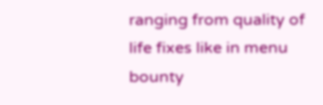ranging from quality of life fixes like in menu bounty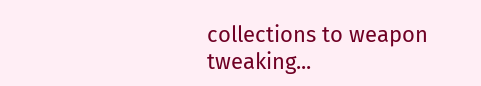collections to weapon tweaking...